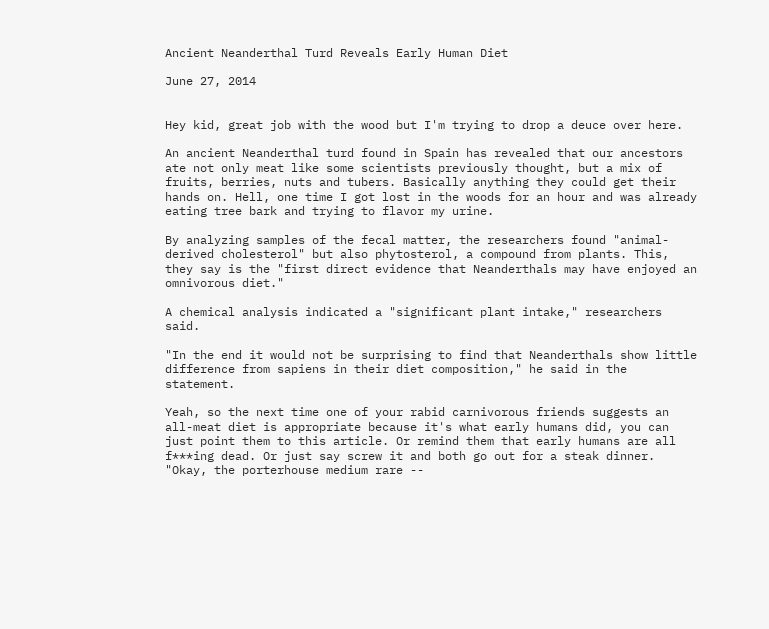Ancient Neanderthal Turd Reveals Early Human Diet

June 27, 2014


Hey kid, great job with the wood but I'm trying to drop a deuce over here.

An ancient Neanderthal turd found in Spain has revealed that our ancestors ate not only meat like some scientists previously thought, but a mix of fruits, berries, nuts and tubers. Basically anything they could get their hands on. Hell, one time I got lost in the woods for an hour and was already eating tree bark and trying to flavor my urine.

By analyzing samples of the fecal matter, the researchers found "animal-derived cholesterol" but also phytosterol, a compound from plants. This, they say is the "first direct evidence that Neanderthals may have enjoyed an omnivorous diet."

A chemical analysis indicated a "significant plant intake," researchers said.

"In the end it would not be surprising to find that Neanderthals show little difference from sapiens in their diet composition," he said in the statement.

Yeah, so the next time one of your rabid carnivorous friends suggests an all-meat diet is appropriate because it's what early humans did, you can just point them to this article. Or remind them that early humans are all f***ing dead. Or just say screw it and both go out for a steak dinner. "Okay, the porterhouse medium rare --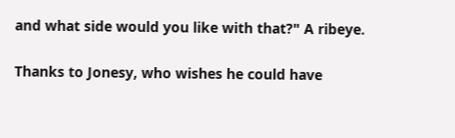and what side would you like with that?" A ribeye.

Thanks to Jonesy, who wishes he could have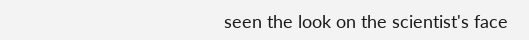seen the look on the scientist's face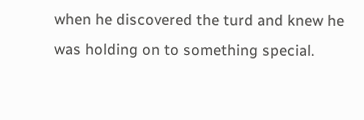when he discovered the turd and knew he was holding on to something special.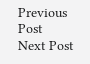Previous Post
Next Post